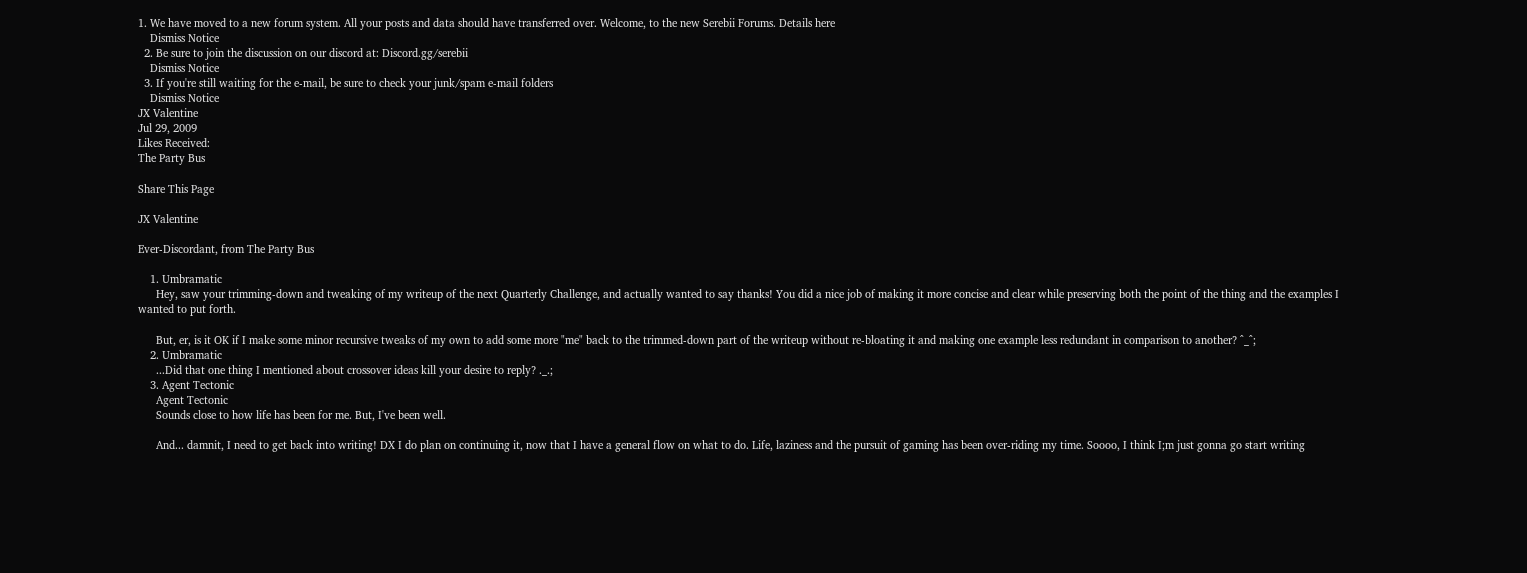1. We have moved to a new forum system. All your posts and data should have transferred over. Welcome, to the new Serebii Forums. Details here
    Dismiss Notice
  2. Be sure to join the discussion on our discord at: Discord.gg/serebii
    Dismiss Notice
  3. If you're still waiting for the e-mail, be sure to check your junk/spam e-mail folders
    Dismiss Notice
JX Valentine
Jul 29, 2009
Likes Received:
The Party Bus

Share This Page

JX Valentine

Ever-Discordant, from The Party Bus

    1. Umbramatic
      Hey, saw your trimming-down and tweaking of my writeup of the next Quarterly Challenge, and actually wanted to say thanks! You did a nice job of making it more concise and clear while preserving both the point of the thing and the examples I wanted to put forth.

      But, er, is it OK if I make some minor recursive tweaks of my own to add some more "me" back to the trimmed-down part of the writeup without re-bloating it and making one example less redundant in comparison to another? ^_^;
    2. Umbramatic
      ...Did that one thing I mentioned about crossover ideas kill your desire to reply? ._.;
    3. Agent Tectonic
      Agent Tectonic
      Sounds close to how life has been for me. But, I've been well.

      And... damnit, I need to get back into writing! DX I do plan on continuing it, now that I have a general flow on what to do. Life, laziness and the pursuit of gaming has been over-riding my time. Soooo, I think I;m just gonna go start writing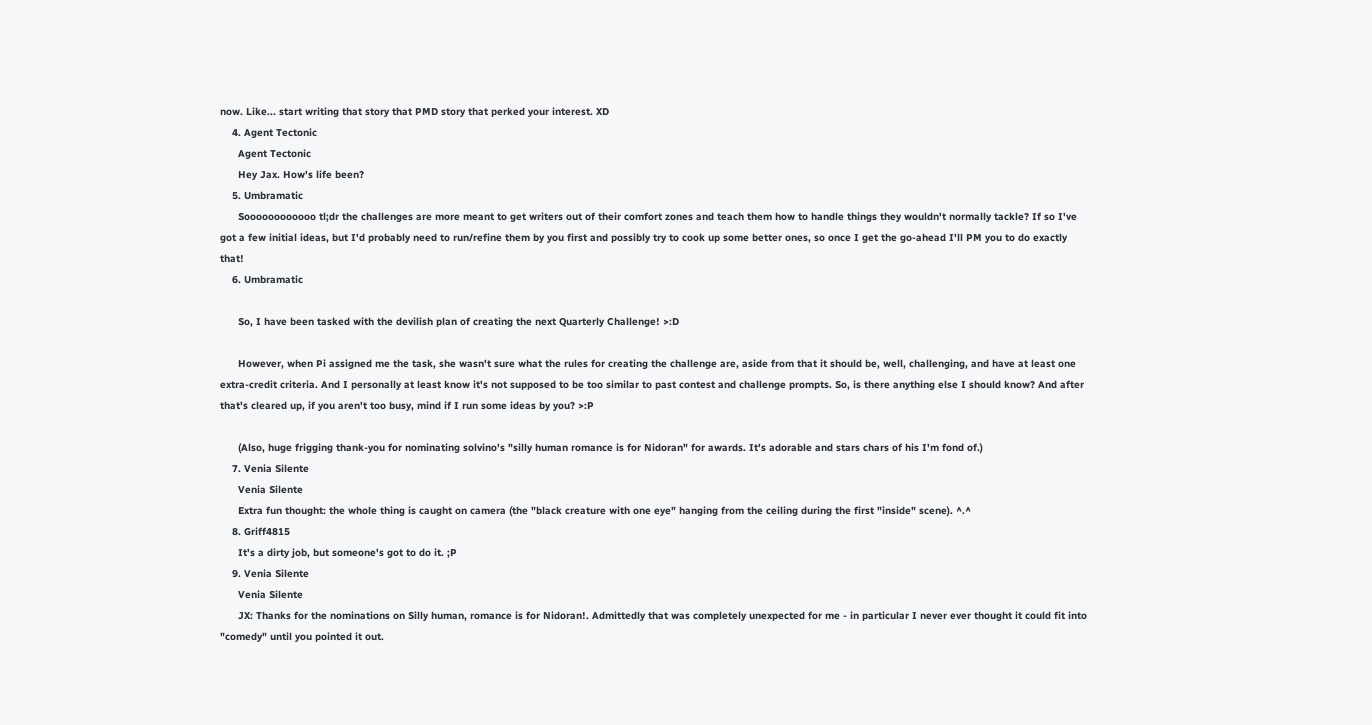now. Like... start writing that story that PMD story that perked your interest. XD
    4. Agent Tectonic
      Agent Tectonic
      Hey Jax. How's life been?
    5. Umbramatic
      Soooooooooooo tl;dr the challenges are more meant to get writers out of their comfort zones and teach them how to handle things they wouldn't normally tackle? If so I've got a few initial ideas, but I'd probably need to run/refine them by you first and possibly try to cook up some better ones, so once I get the go-ahead I'll PM you to do exactly that!
    6. Umbramatic

      So, I have been tasked with the devilish plan of creating the next Quarterly Challenge! >:D

      However, when Pi assigned me the task, she wasn't sure what the rules for creating the challenge are, aside from that it should be, well, challenging, and have at least one extra-credit criteria. And I personally at least know it's not supposed to be too similar to past contest and challenge prompts. So, is there anything else I should know? And after that's cleared up, if you aren't too busy, mind if I run some ideas by you? >:P

      (Also, huge frigging thank-you for nominating solvino's "silly human romance is for Nidoran" for awards. It's adorable and stars chars of his I'm fond of.)
    7. Venia Silente
      Venia Silente
      Extra fun thought: the whole thing is caught on camera (the "black creature with one eye" hanging from the ceiling during the first "inside" scene). ^.^
    8. Griff4815
      It's a dirty job, but someone's got to do it. ;P
    9. Venia Silente
      Venia Silente
      JX: Thanks for the nominations on Silly human, romance is for Nidoran!. Admittedly that was completely unexpected for me - in particular I never ever thought it could fit into "comedy" until you pointed it out.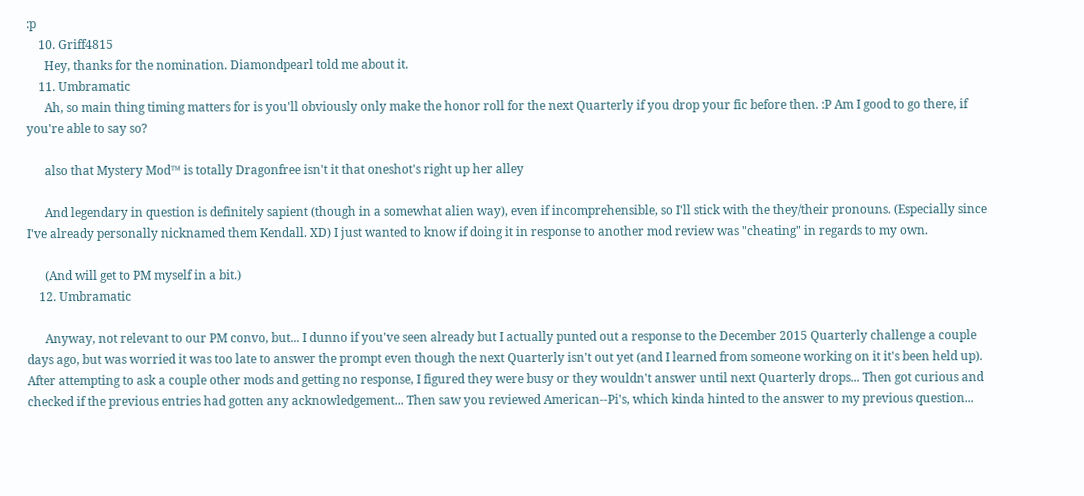:p
    10. Griff4815
      Hey, thanks for the nomination. Diamondpearl told me about it.
    11. Umbramatic
      Ah, so main thing timing matters for is you'll obviously only make the honor roll for the next Quarterly if you drop your fic before then. :P Am I good to go there, if you're able to say so?

      also that Mystery Mod™ is totally Dragonfree isn't it that oneshot's right up her alley

      And legendary in question is definitely sapient (though in a somewhat alien way), even if incomprehensible, so I'll stick with the they/their pronouns. (Especially since I've already personally nicknamed them Kendall. XD) I just wanted to know if doing it in response to another mod review was "cheating" in regards to my own.

      (And will get to PM myself in a bit.)
    12. Umbramatic

      Anyway, not relevant to our PM convo, but... I dunno if you've seen already but I actually punted out a response to the December 2015 Quarterly challenge a couple days ago, but was worried it was too late to answer the prompt even though the next Quarterly isn't out yet (and I learned from someone working on it it's been held up). After attempting to ask a couple other mods and getting no response, I figured they were busy or they wouldn't answer until next Quarterly drops... Then got curious and checked if the previous entries had gotten any acknowledgement... Then saw you reviewed American--Pi's, which kinda hinted to the answer to my previous question...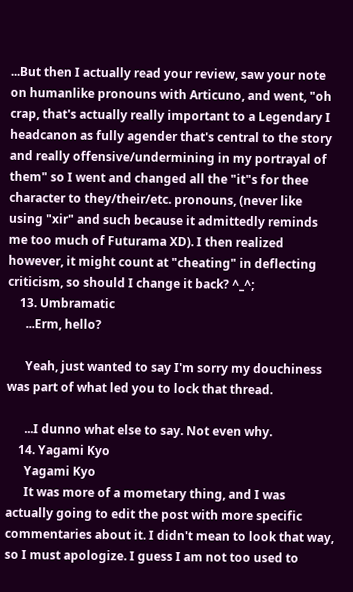...But then I actually read your review, saw your note on humanlike pronouns with Articuno, and went, "oh crap, that's actually really important to a Legendary I headcanon as fully agender that's central to the story and really offensive/undermining in my portrayal of them" so I went and changed all the "it"s for thee character to they/their/etc. pronouns, (never like using "xir" and such because it admittedly reminds me too much of Futurama XD). I then realized however, it might count at "cheating" in deflecting criticism, so should I change it back? ^_^;
    13. Umbramatic
      ...Erm, hello?

      Yeah, just wanted to say I'm sorry my douchiness was part of what led you to lock that thread.

      ...I dunno what else to say. Not even why.
    14. Yagami Kyo
      Yagami Kyo
      It was more of a mometary thing, and I was actually going to edit the post with more specific commentaries about it. I didn't mean to look that way, so I must apologize. I guess I am not too used to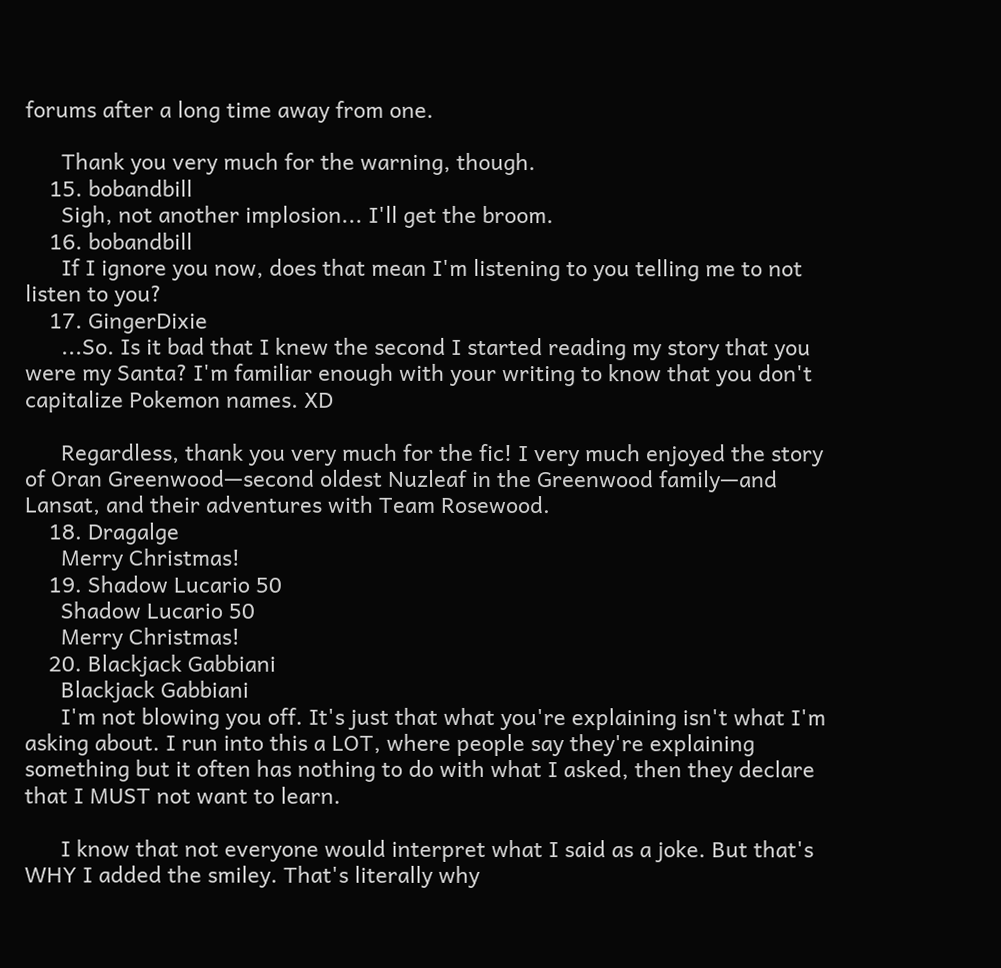forums after a long time away from one.

      Thank you very much for the warning, though.
    15. bobandbill
      Sigh, not another implosion... I'll get the broom.
    16. bobandbill
      If I ignore you now, does that mean I'm listening to you telling me to not listen to you?
    17. GingerDixie
      ...So. Is it bad that I knew the second I started reading my story that you were my Santa? I'm familiar enough with your writing to know that you don't capitalize Pokemon names. XD

      Regardless, thank you very much for the fic! I very much enjoyed the story of Oran Greenwood—second oldest Nuzleaf in the Greenwood family—and Lansat, and their adventures with Team Rosewood.
    18. Dragalge
      Merry Christmas!
    19. Shadow Lucario 50
      Shadow Lucario 50
      Merry Christmas!
    20. Blackjack Gabbiani
      Blackjack Gabbiani
      I'm not blowing you off. It's just that what you're explaining isn't what I'm asking about. I run into this a LOT, where people say they're explaining something but it often has nothing to do with what I asked, then they declare that I MUST not want to learn.

      I know that not everyone would interpret what I said as a joke. But that's WHY I added the smiley. That's literally why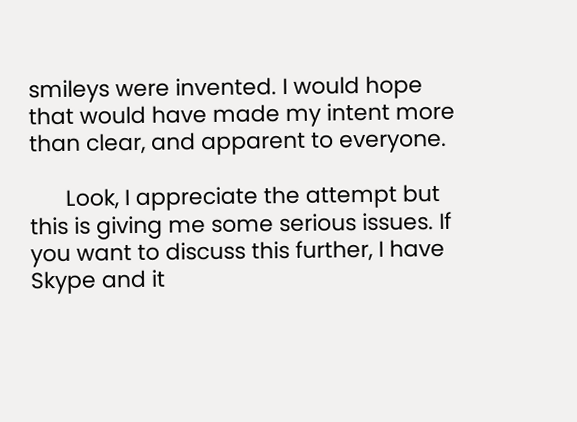smileys were invented. I would hope that would have made my intent more than clear, and apparent to everyone.

      Look, I appreciate the attempt but this is giving me some serious issues. If you want to discuss this further, I have Skype and it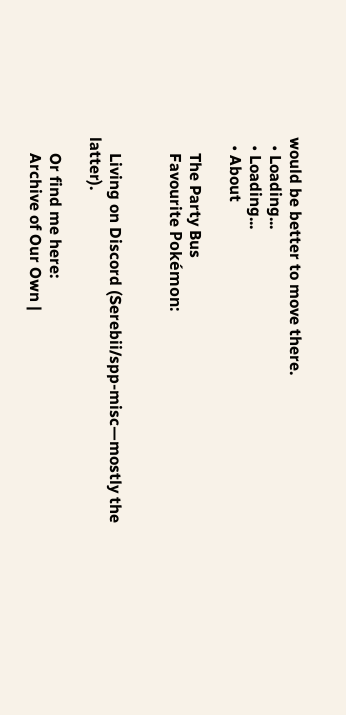would be better to move there.
  • Loading...
  • Loading...
  • About

    The Party Bus
    Favourite Pokémon:


    Living on Discord (Serebii/spp-misc—mostly the latter).

    Or find me here:
    Archive of Our Own |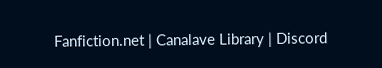Fanfiction.net | Canalave Library | Discord